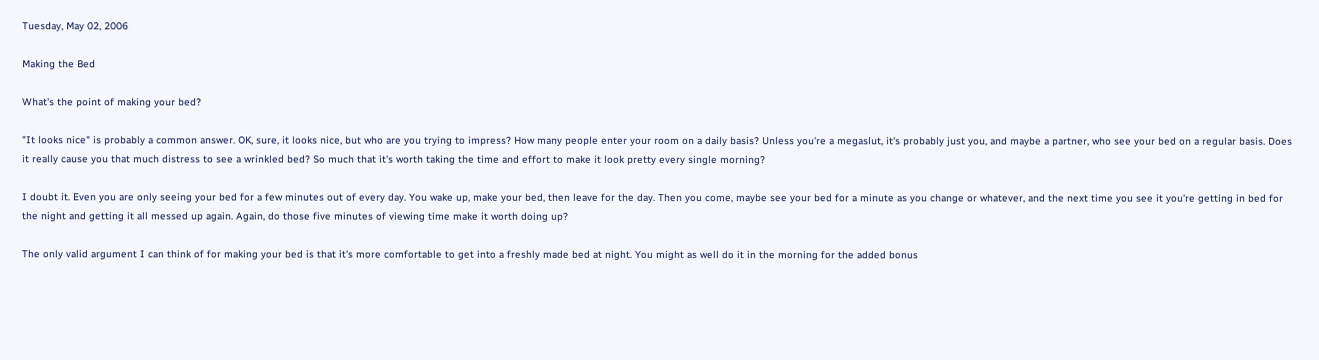Tuesday, May 02, 2006

Making the Bed

What's the point of making your bed?

"It looks nice" is probably a common answer. OK, sure, it looks nice, but who are you trying to impress? How many people enter your room on a daily basis? Unless you're a megaslut, it's probably just you, and maybe a partner, who see your bed on a regular basis. Does it really cause you that much distress to see a wrinkled bed? So much that it's worth taking the time and effort to make it look pretty every single morning?

I doubt it. Even you are only seeing your bed for a few minutes out of every day. You wake up, make your bed, then leave for the day. Then you come, maybe see your bed for a minute as you change or whatever, and the next time you see it you're getting in bed for the night and getting it all messed up again. Again, do those five minutes of viewing time make it worth doing up?

The only valid argument I can think of for making your bed is that it's more comfortable to get into a freshly made bed at night. You might as well do it in the morning for the added bonus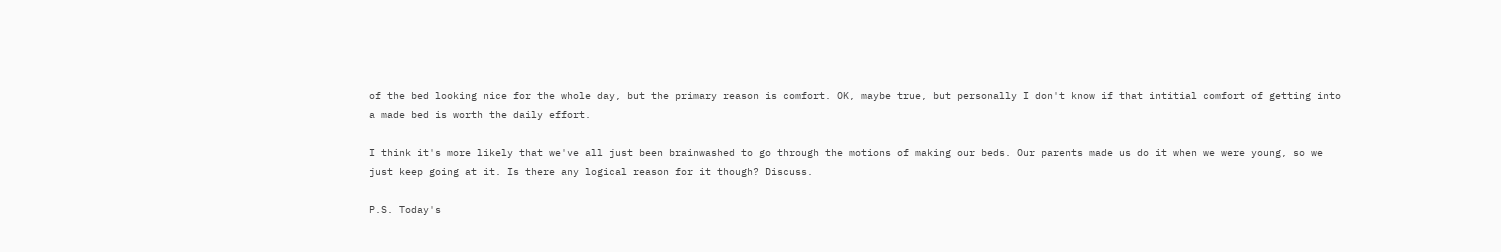of the bed looking nice for the whole day, but the primary reason is comfort. OK, maybe true, but personally I don't know if that intitial comfort of getting into a made bed is worth the daily effort.

I think it's more likely that we've all just been brainwashed to go through the motions of making our beds. Our parents made us do it when we were young, so we just keep going at it. Is there any logical reason for it though? Discuss.

P.S. Today's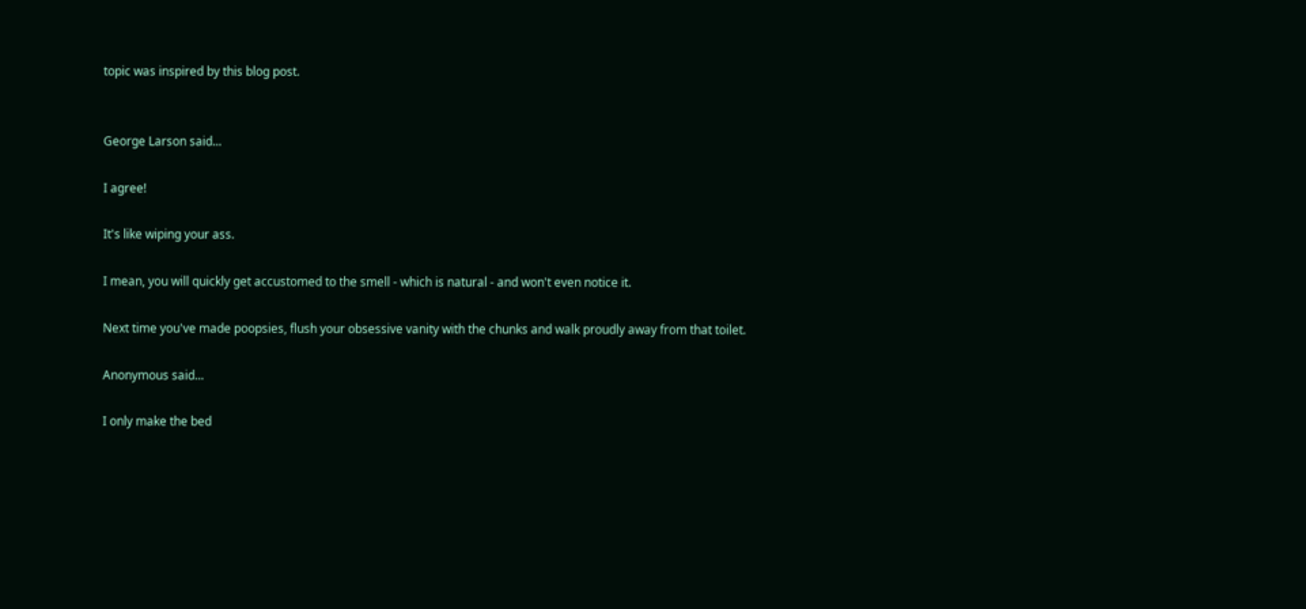topic was inspired by this blog post.


George Larson said...

I agree!

It's like wiping your ass.

I mean, you will quickly get accustomed to the smell - which is natural - and won't even notice it.

Next time you've made poopsies, flush your obsessive vanity with the chunks and walk proudly away from that toilet.

Anonymous said...

I only make the bed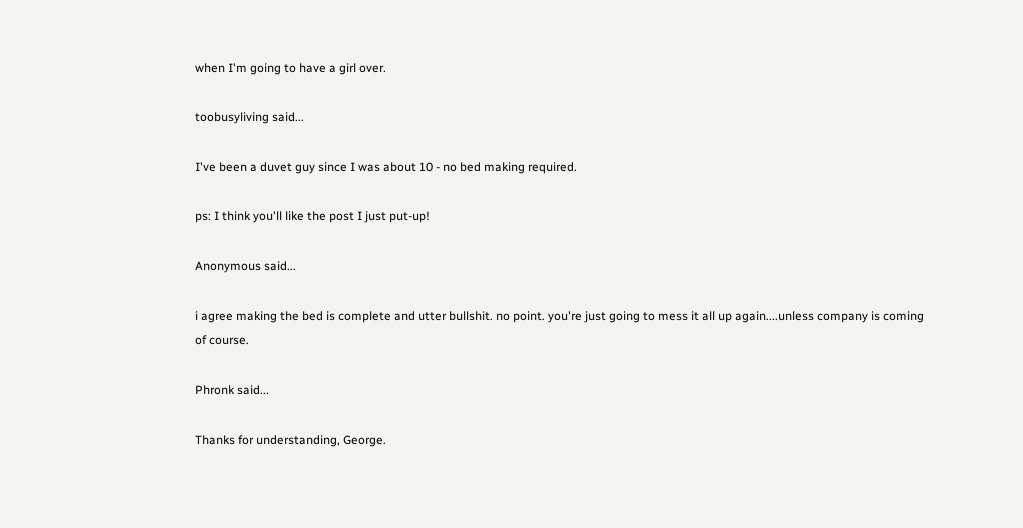when I'm going to have a girl over.

toobusyliving said...

I've been a duvet guy since I was about 10 - no bed making required.

ps: I think you'll like the post I just put-up!

Anonymous said...

i agree making the bed is complete and utter bullshit. no point. you're just going to mess it all up again....unless company is coming of course.

Phronk said...

Thanks for understanding, George.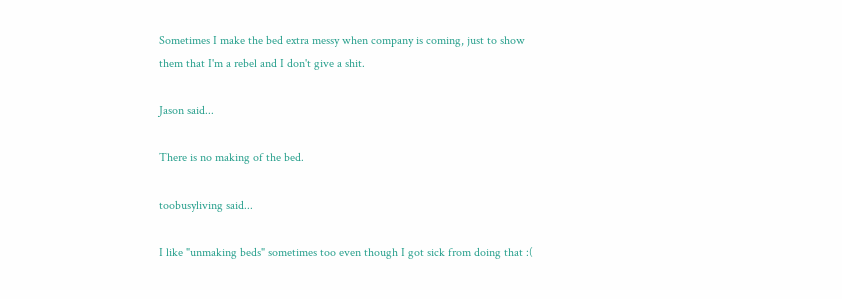Sometimes I make the bed extra messy when company is coming, just to show them that I'm a rebel and I don't give a shit.

Jason said...

There is no making of the bed.

toobusyliving said...

I like "unmaking beds" sometimes too even though I got sick from doing that :(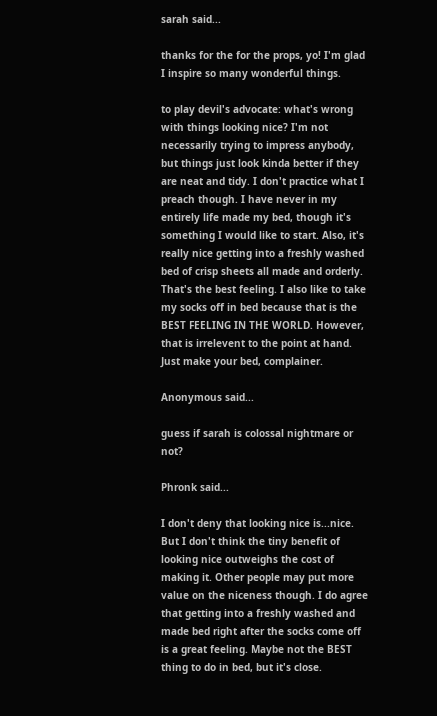sarah said...

thanks for the for the props, yo! I'm glad I inspire so many wonderful things.

to play devil's advocate: what's wrong with things looking nice? I'm not necessarily trying to impress anybody, but things just look kinda better if they are neat and tidy. I don't practice what I preach though. I have never in my entirely life made my bed, though it's something I would like to start. Also, it's really nice getting into a freshly washed bed of crisp sheets all made and orderly. That's the best feeling. I also like to take my socks off in bed because that is the BEST FEELING IN THE WORLD. However, that is irrelevent to the point at hand. Just make your bed, complainer.

Anonymous said...

guess if sarah is colossal nightmare or not?

Phronk said...

I don't deny that looking nice is...nice. But I don't think the tiny benefit of looking nice outweighs the cost of making it. Other people may put more value on the niceness though. I do agree that getting into a freshly washed and made bed right after the socks come off is a great feeling. Maybe not the BEST thing to do in bed, but it's close.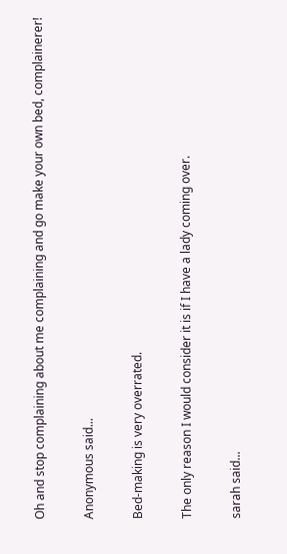Oh and stop complaining about me complaining and go make your own bed, complainerer!

Anonymous said...

Bed-making is very overrated.

The only reason I would consider it is if I have a lady coming over.

sarah said...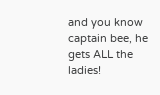and you know captain bee, he gets ALL the ladies!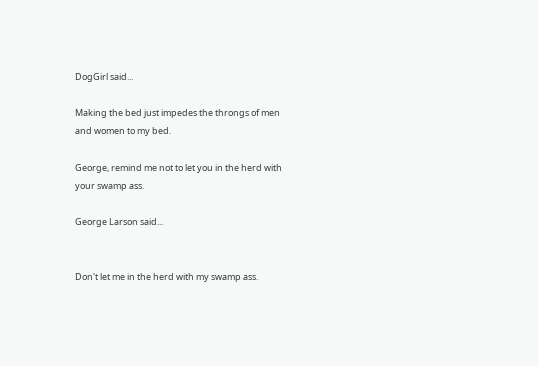DogGirl said...

Making the bed just impedes the throngs of men and women to my bed.

George, remind me not to let you in the herd with your swamp ass.

George Larson said...


Don't let me in the herd with my swamp ass.